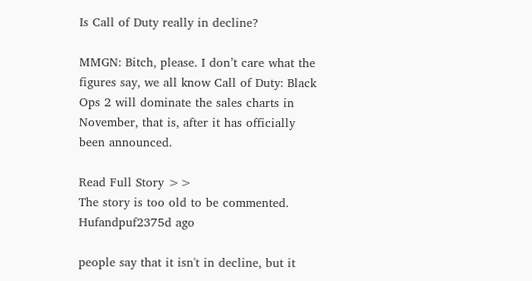Is Call of Duty really in decline?

MMGN: Bitch, please. I don’t care what the figures say, we all know Call of Duty: Black Ops 2 will dominate the sales charts in November, that is, after it has officially been announced.

Read Full Story >>
The story is too old to be commented.
Hufandpuf2375d ago

people say that it isn't in decline, but it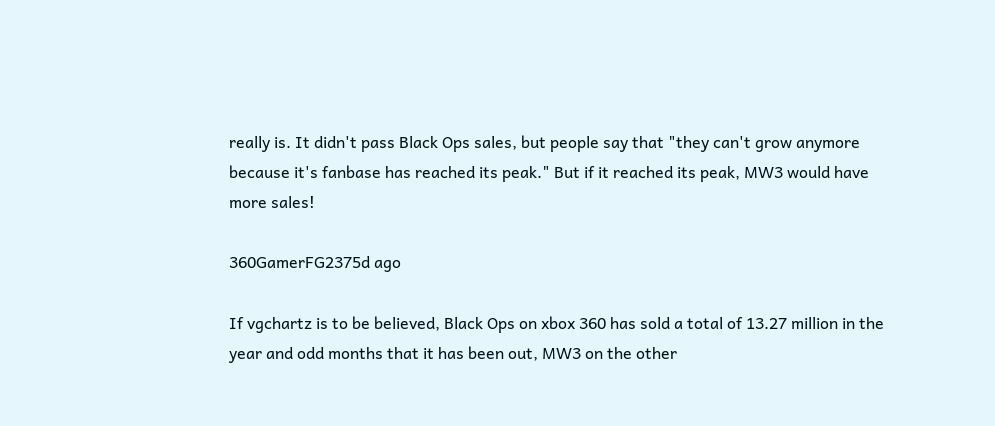really is. It didn't pass Black Ops sales, but people say that "they can't grow anymore because it's fanbase has reached its peak." But if it reached its peak, MW3 would have more sales!

360GamerFG2375d ago

If vgchartz is to be believed, Black Ops on xbox 360 has sold a total of 13.27 million in the year and odd months that it has been out, MW3 on the other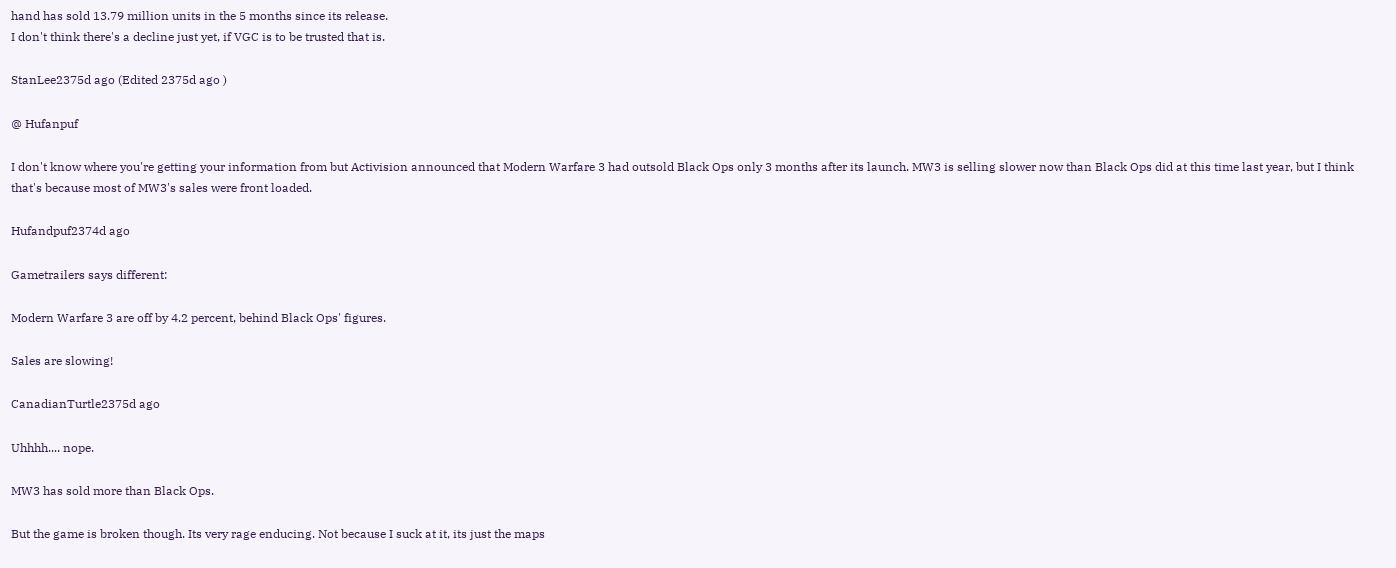hand has sold 13.79 million units in the 5 months since its release.
I don't think there's a decline just yet, if VGC is to be trusted that is.

StanLee2375d ago (Edited 2375d ago )

@ Hufanpuf

I don't know where you're getting your information from but Activision announced that Modern Warfare 3 had outsold Black Ops only 3 months after its launch. MW3 is selling slower now than Black Ops did at this time last year, but I think that's because most of MW3's sales were front loaded.

Hufandpuf2374d ago

Gametrailers says different:

Modern Warfare 3 are off by 4.2 percent, behind Black Ops' figures.

Sales are slowing!

CanadianTurtle2375d ago

Uhhhh.... nope.

MW3 has sold more than Black Ops.

But the game is broken though. Its very rage enducing. Not because I suck at it, its just the maps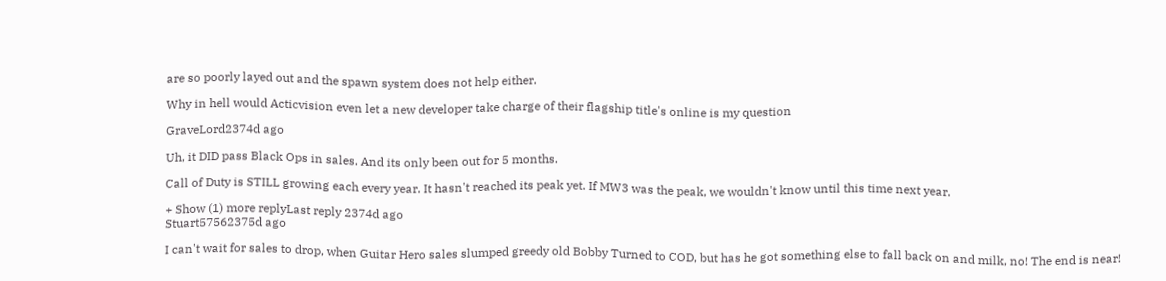are so poorly layed out and the spawn system does not help either.

Why in hell would Acticvision even let a new developer take charge of their flagship title's online is my question

GraveLord2374d ago

Uh, it DID pass Black Ops in sales. And its only been out for 5 months.

Call of Duty is STILL growing each every year. It hasn't reached its peak yet. If MW3 was the peak, we wouldn't know until this time next year.

+ Show (1) more replyLast reply 2374d ago
Stuart57562375d ago

I can't wait for sales to drop, when Guitar Hero sales slumped greedy old Bobby Turned to COD, but has he got something else to fall back on and milk, no! The end is near!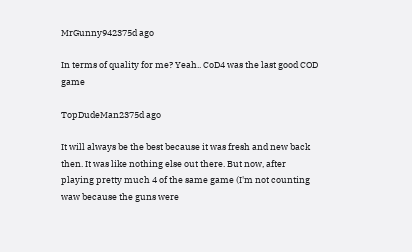MrGunny942375d ago

In terms of quality for me? Yeah.. CoD4 was the last good COD game

TopDudeMan2375d ago

It will always be the best because it was fresh and new back then. It was like nothing else out there. But now, after playing pretty much 4 of the same game (I'm not counting waw because the guns were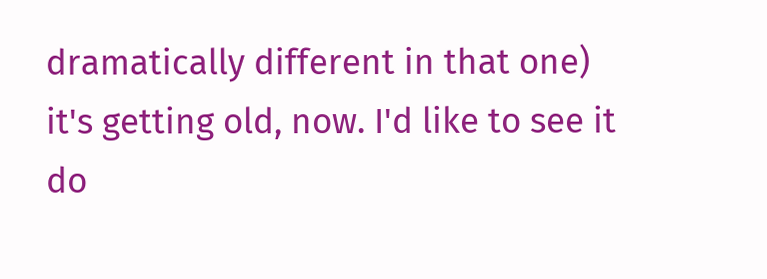dramatically different in that one) it's getting old, now. I'd like to see it do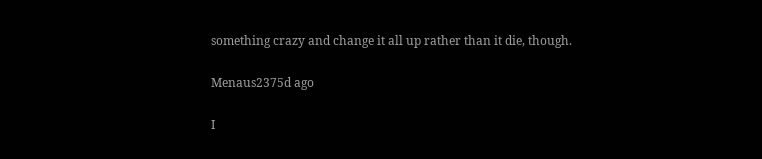something crazy and change it all up rather than it die, though.

Menaus2375d ago

I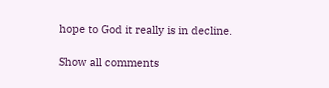hope to God it really is in decline.

Show all comments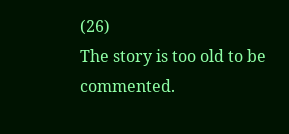(26)
The story is too old to be commented.